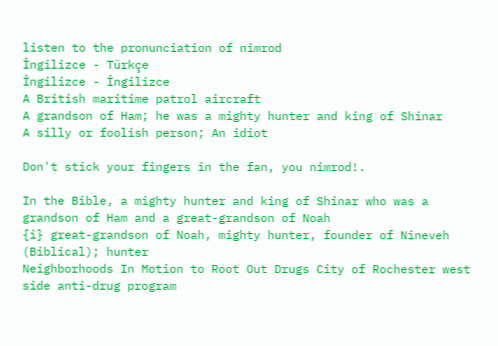listen to the pronunciation of nimrod
İngilizce - Türkçe
İngilizce - İngilizce
A British maritime patrol aircraft
A grandson of Ham; he was a mighty hunter and king of Shinar
A silly or foolish person; An idiot

Don't stick your fingers in the fan, you nimrod!.

In the Bible, a mighty hunter and king of Shinar who was a grandson of Ham and a great-grandson of Noah
{i} great-grandson of Noah, mighty hunter, founder of Nineveh (Biblical); hunter
Neighborhoods In Motion to Root Out Drugs City of Rochester west side anti-drug program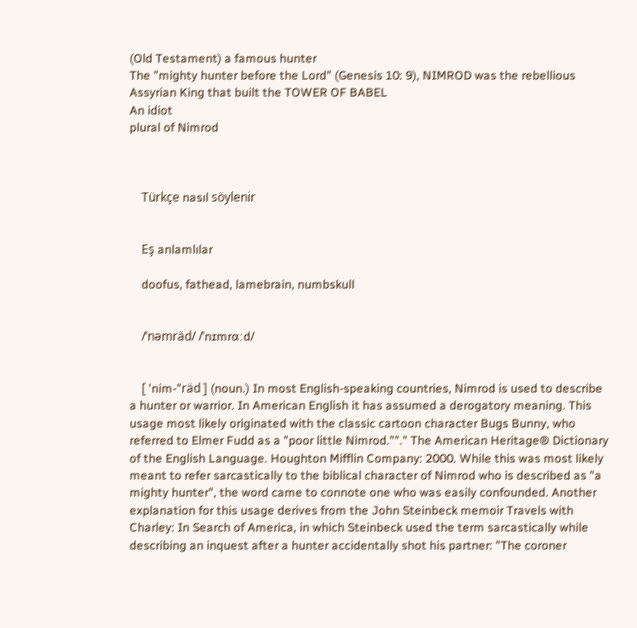(Old Testament) a famous hunter
The "mighty hunter before the Lord" (Genesis 10: 9), NIMROD was the rebellious Assyrian King that built the TOWER OF BABEL
An idiot
plural of Nimrod



    Türkçe nasıl söylenir


    Eş anlamlılar

    doofus, fathead, lamebrain, numbskull


    /ˈnəmräd/ /ˈnɪmrɑːd/


    [ 'nim-"räd ] (noun.) In most English-speaking countries, Nimrod is used to describe a hunter or warrior. In American English it has assumed a derogatory meaning. This usage most likely originated with the classic cartoon character Bugs Bunny, who referred to Elmer Fudd as a "poor little Nimrod.""." The American Heritage® Dictionary of the English Language. Houghton Mifflin Company: 2000. While this was most likely meant to refer sarcastically to the biblical character of Nimrod who is described as "a mighty hunter", the word came to connote one who was easily confounded. Another explanation for this usage derives from the John Steinbeck memoir Travels with Charley: In Search of America, in which Steinbeck used the term sarcastically while describing an inquest after a hunter accidentally shot his partner: "The coroner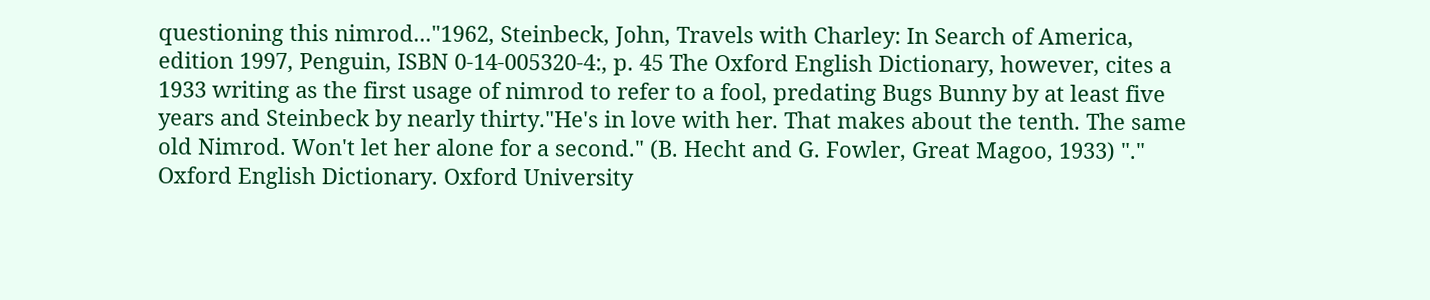questioning this nimrod..."1962, Steinbeck, John, Travels with Charley: In Search of America, edition 1997, Penguin, ISBN 0-14-005320-4:, p. 45 The Oxford English Dictionary, however, cites a 1933 writing as the first usage of nimrod to refer to a fool, predating Bugs Bunny by at least five years and Steinbeck by nearly thirty."He's in love with her. That makes about the tenth. The same old Nimrod. Won't let her alone for a second." (B. Hecht and G. Fowler, Great Magoo, 1933) "." Oxford English Dictionary. Oxford University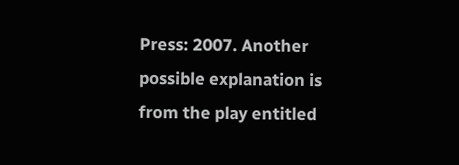Press: 2007. Another possible explanation is from the play entitled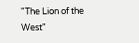"The Lion of the West"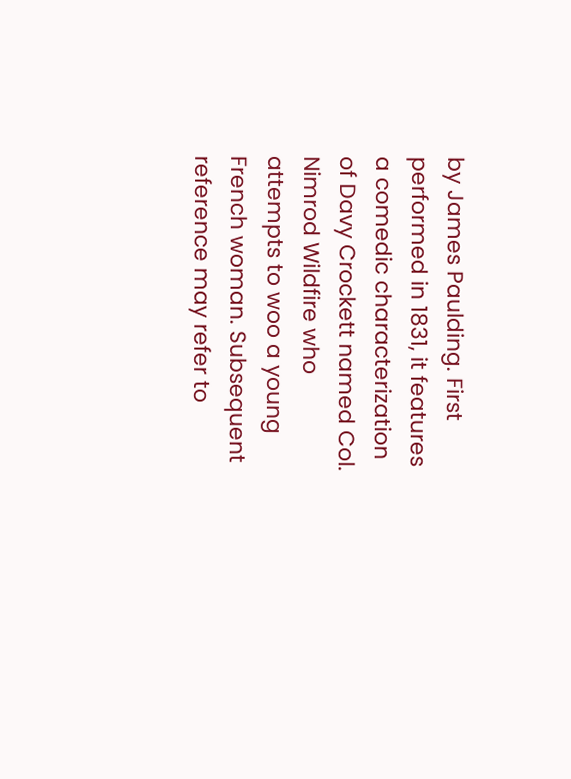by James Paulding. First performed in 1831, it features a comedic characterization of Davy Crockett named Col. Nimrod Wildfire who attempts to woo a young French woman. Subsequent reference may refer to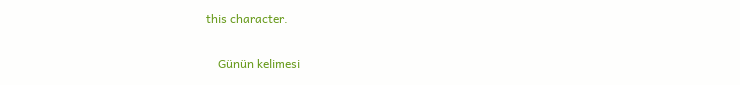this character.

    Günün kelimesi